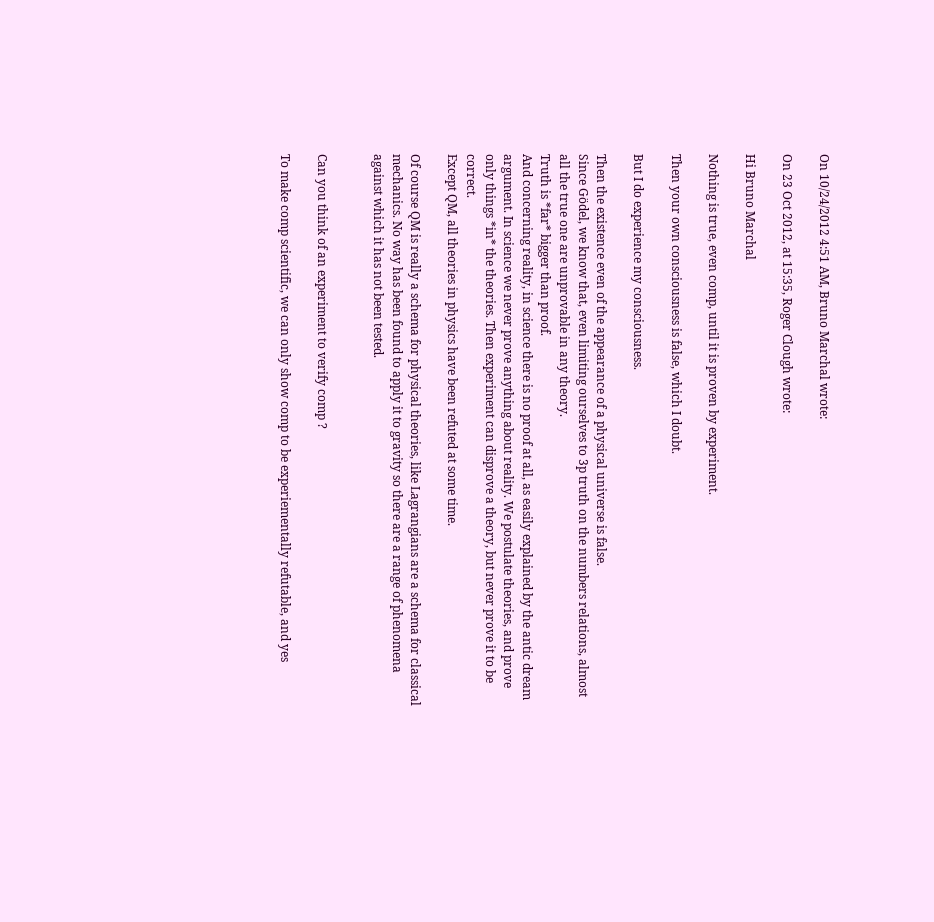On 10/24/2012 4:51 AM, Bruno Marchal wrote:

On 23 Oct 2012, at 15:35, Roger Clough wrote:

Hi Bruno Marchal

Nothing is true, even comp, until it is proven by experiment.

Then your own consciousness is false, which I doubt.

But I do experience my consciousness.

Then the existence even of the appearance of a physical universe is false.
Since Gödel, we know that, even limiting ourselves to 3p truth on the numbers relations, almost all the true one are unprovable in any theory.
Truth is *far* bigger than proof.
And concerning reality, in science there is no proof at all, as easily explained by the antic dream argument. In science we never prove anything about reality. We postulate theories, and prove only things *in* the theories. Then experiment can disprove a theory, but never prove it to be correct.
Except QM, all theories in physics have been refuted at some time.

Of course QM is really a schema for physical theories, like Lagrangians are a schema for classical mechanics. No way has been found to apply it to gravity so there are a range of phenomena against which it has not been tested.


Can you think of an experiment to verify comp ?

To make comp scientific, we can only show comp to be experiementally refutable, and yes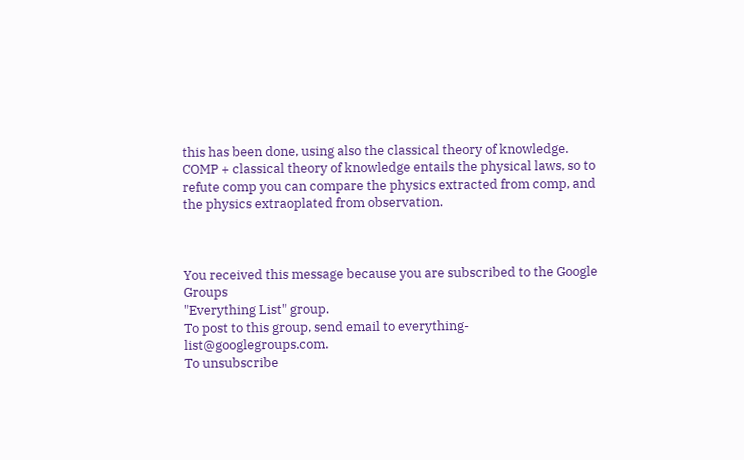this has been done, using also the classical theory of knowledge. COMP + classical theory of knowledge entails the physical laws, so to refute comp you can compare the physics extracted from comp, and the physics extraoplated from observation.



You received this message because you are subscribed to the Google Groups
"Everything List" group.
To post to this group, send email to everything-list@googlegroups.com.
To unsubscribe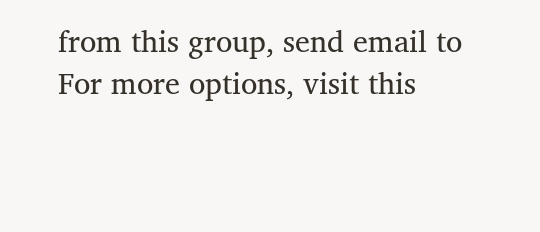from this group, send email to
For more options, visit this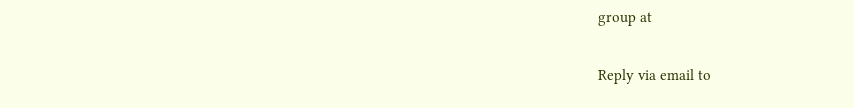group at

Reply via email to